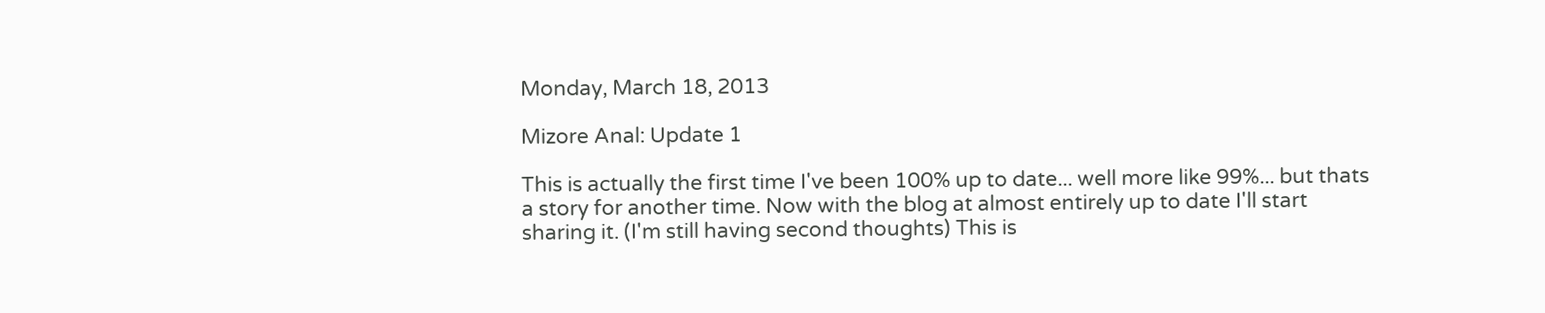Monday, March 18, 2013

Mizore Anal: Update 1

This is actually the first time I've been 100% up to date... well more like 99%... but thats a story for another time. Now with the blog at almost entirely up to date I'll start sharing it. (I'm still having second thoughts) This is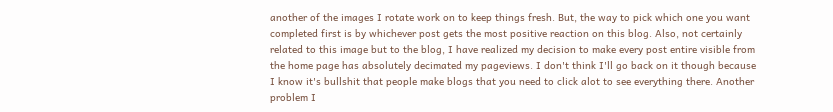another of the images I rotate work on to keep things fresh. But, the way to pick which one you want completed first is by whichever post gets the most positive reaction on this blog. Also, not certainly related to this image but to the blog, I have realized my decision to make every post entire visible from the home page has absolutely decimated my pageviews. I don't think I'll go back on it though because I know it's bullshit that people make blogs that you need to click alot to see everything there. Another problem I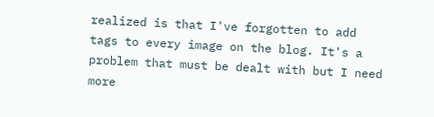realized is that I've forgotten to add tags to every image on the blog. It's a problem that must be dealt with but I need more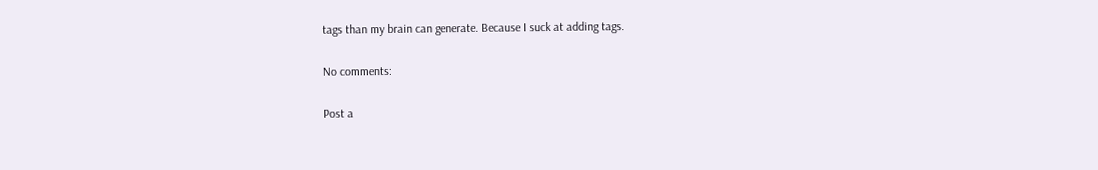tags than my brain can generate. Because I suck at adding tags.

No comments:

Post a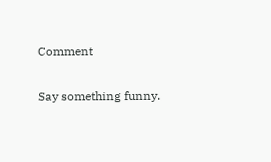Comment

Say something funny.